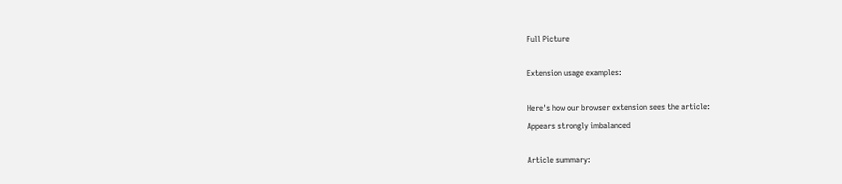Full Picture

Extension usage examples:

Here's how our browser extension sees the article:
Appears strongly imbalanced

Article summary: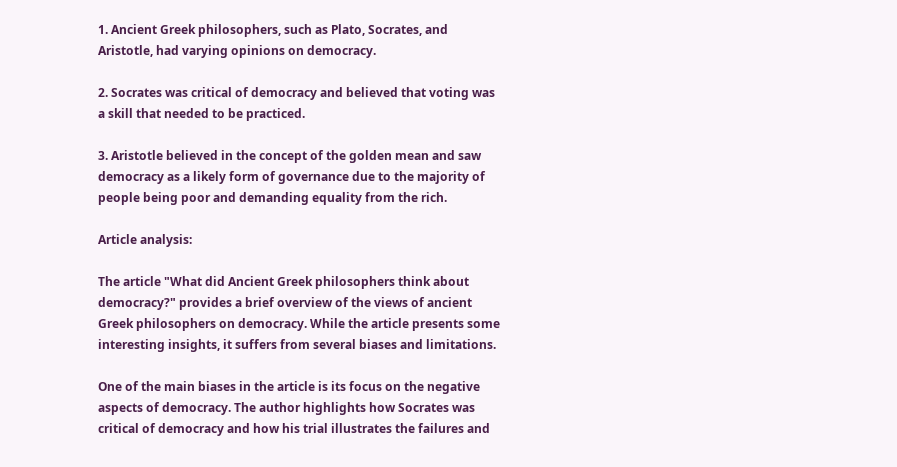1. Ancient Greek philosophers, such as Plato, Socrates, and Aristotle, had varying opinions on democracy.

2. Socrates was critical of democracy and believed that voting was a skill that needed to be practiced.

3. Aristotle believed in the concept of the golden mean and saw democracy as a likely form of governance due to the majority of people being poor and demanding equality from the rich.

Article analysis:

The article "What did Ancient Greek philosophers think about democracy?" provides a brief overview of the views of ancient Greek philosophers on democracy. While the article presents some interesting insights, it suffers from several biases and limitations.

One of the main biases in the article is its focus on the negative aspects of democracy. The author highlights how Socrates was critical of democracy and how his trial illustrates the failures and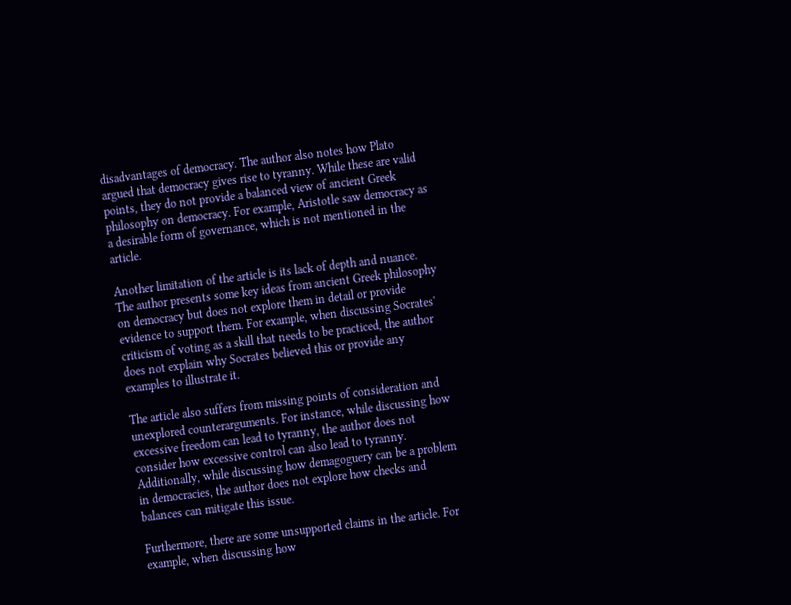disadvantages of democracy. The author also notes how Plato argued that democracy gives rise to tyranny. While these are valid points, they do not provide a balanced view of ancient Greek philosophy on democracy. For example, Aristotle saw democracy as a desirable form of governance, which is not mentioned in the article.

Another limitation of the article is its lack of depth and nuance. The author presents some key ideas from ancient Greek philosophy on democracy but does not explore them in detail or provide evidence to support them. For example, when discussing Socrates' criticism of voting as a skill that needs to be practiced, the author does not explain why Socrates believed this or provide any examples to illustrate it.

The article also suffers from missing points of consideration and unexplored counterarguments. For instance, while discussing how excessive freedom can lead to tyranny, the author does not consider how excessive control can also lead to tyranny. Additionally, while discussing how demagoguery can be a problem in democracies, the author does not explore how checks and balances can mitigate this issue.

Furthermore, there are some unsupported claims in the article. For example, when discussing how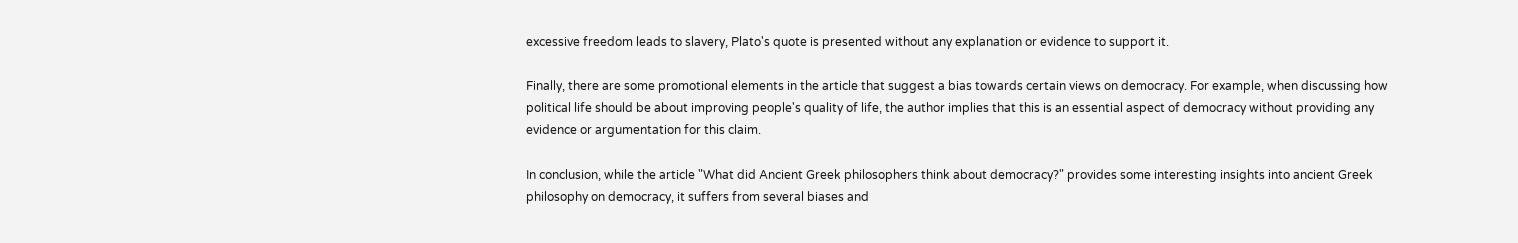excessive freedom leads to slavery, Plato's quote is presented without any explanation or evidence to support it.

Finally, there are some promotional elements in the article that suggest a bias towards certain views on democracy. For example, when discussing how political life should be about improving people's quality of life, the author implies that this is an essential aspect of democracy without providing any evidence or argumentation for this claim.

In conclusion, while the article "What did Ancient Greek philosophers think about democracy?" provides some interesting insights into ancient Greek philosophy on democracy, it suffers from several biases and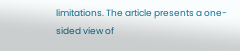limitations. The article presents a one-sided view of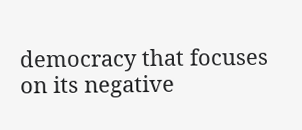democracy that focuses on its negative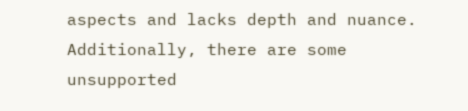aspects and lacks depth and nuance. Additionally, there are some unsupported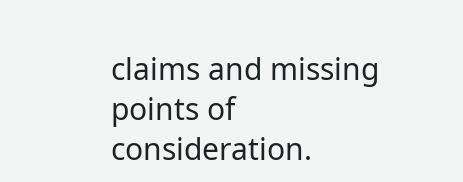claims and missing points of consideration.